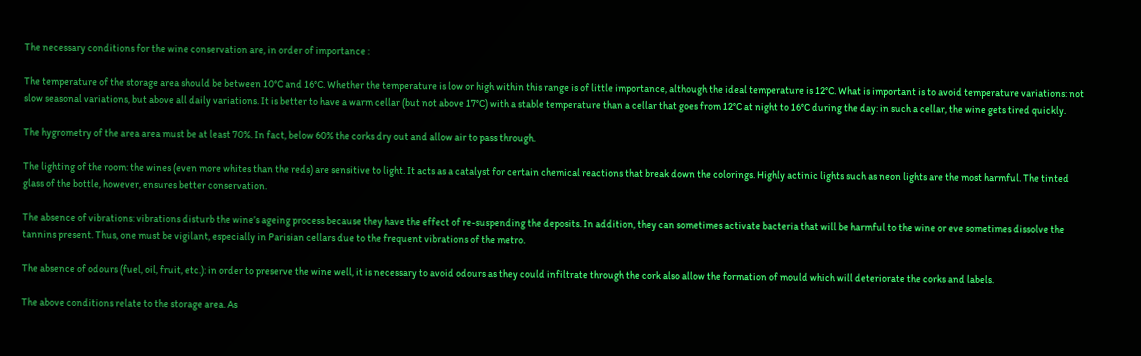The necessary conditions for the wine conservation are, in order of importance :

The temperature of the storage area should be between 10°C and 16°C. Whether the temperature is low or high within this range is of little importance, although the ideal temperature is 12°C. What is important is to avoid temperature variations: not slow seasonal variations, but above all daily variations. It is better to have a warm cellar (but not above 17°C) with a stable temperature than a cellar that goes from 12°C at night to 16°C during the day: in such a cellar, the wine gets tired quickly.

The hygrometry of the area area must be at least 70%. In fact, below 60% the corks dry out and allow air to pass through.

The lighting of the room: the wines (even more whites than the reds) are sensitive to light. It acts as a catalyst for certain chemical reactions that break down the colorings. Highly actinic lights such as neon lights are the most harmful. The tinted glass of the bottle, however, ensures better conservation.

The absence of vibrations: vibrations disturb the wine’s ageing process because they have the effect of re-suspending the deposits. In addition, they can sometimes activate bacteria that will be harmful to the wine or eve sometimes dissolve the tannins present. Thus, one must be vigilant, especially in Parisian cellars due to the frequent vibrations of the metro.

The absence of odours (fuel, oil, fruit, etc.): in order to preserve the wine well, it is necessary to avoid odours as they could infiltrate through the cork also allow the formation of mould which will deteriorate the corks and labels.

The above conditions relate to the storage area. As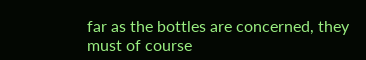far as the bottles are concerned, they must of course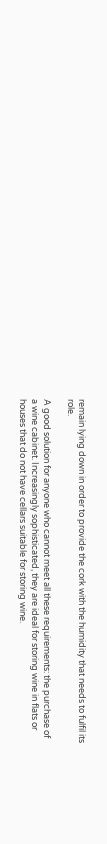remain lying down in order to provide the cork with the humidity that needs to fulfil its role.

A good solution for anyone who cannot meet all these requirements: the purchase of a wine cabinet. Increasingly sophisticated, they are ideal for storing wine in flats or houses that do not have cellars suitable for storing wine.